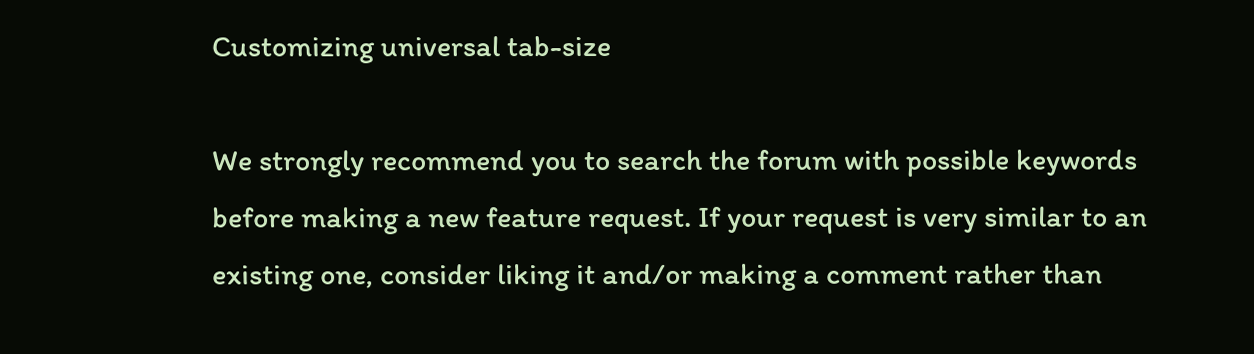Customizing universal tab-size

We strongly recommend you to search the forum with possible keywords before making a new feature request. If your request is very similar to an existing one, consider liking it and/or making a comment rather than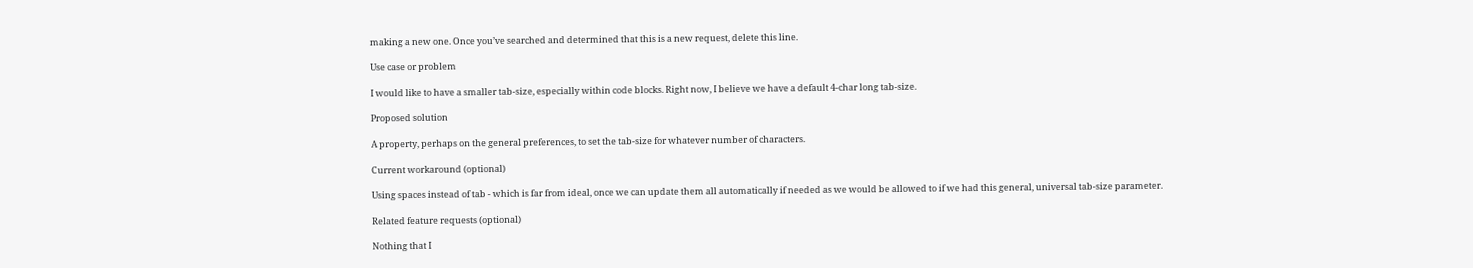making a new one. Once you’ve searched and determined that this is a new request, delete this line.

Use case or problem

I would like to have a smaller tab-size, especially within code blocks. Right now, I believe we have a default 4-char long tab-size.

Proposed solution

A property, perhaps on the general preferences, to set the tab-size for whatever number of characters.

Current workaround (optional)

Using spaces instead of tab - which is far from ideal, once we can update them all automatically if needed as we would be allowed to if we had this general, universal tab-size parameter.

Related feature requests (optional)

Nothing that I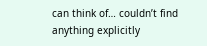can think of… couldn’t find anything explicitly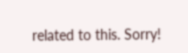related to this. Sorry!